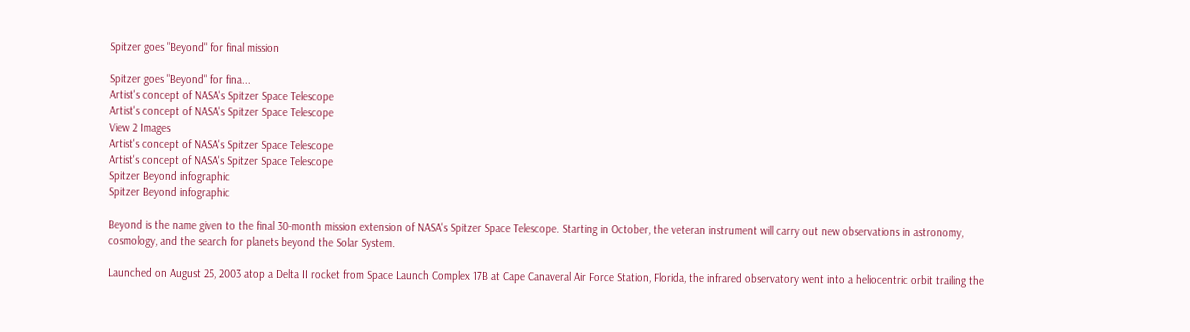Spitzer goes "Beyond" for final mission

Spitzer goes "Beyond" for fina...
Artist's concept of NASA's Spitzer Space Telescope
Artist's concept of NASA's Spitzer Space Telescope
View 2 Images
Artist's concept of NASA's Spitzer Space Telescope
Artist's concept of NASA's Spitzer Space Telescope
Spitzer Beyond infographic
Spitzer Beyond infographic

Beyond is the name given to the final 30-month mission extension of NASA's Spitzer Space Telescope. Starting in October, the veteran instrument will carry out new observations in astronomy, cosmology, and the search for planets beyond the Solar System.

Launched on August 25, 2003 atop a Delta II rocket from Space Launch Complex 17B at Cape Canaveral Air Force Station, Florida, the infrared observatory went into a heliocentric orbit trailing the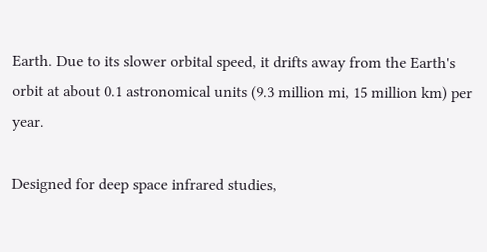Earth. Due to its slower orbital speed, it drifts away from the Earth's orbit at about 0.1 astronomical units (9.3 million mi, 15 million km) per year.

Designed for deep space infrared studies,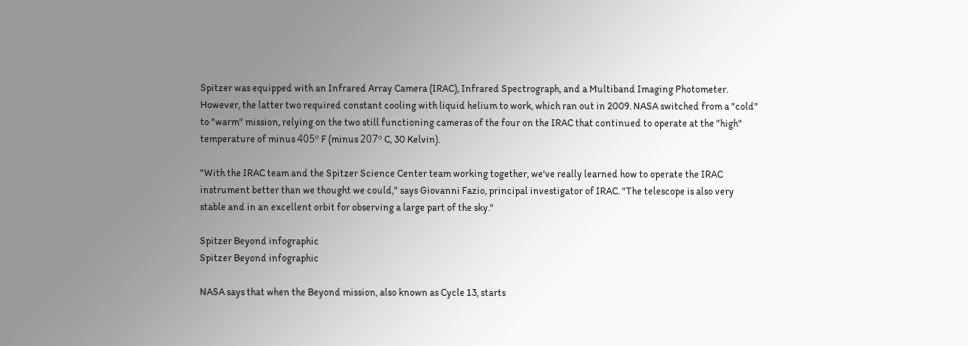Spitzer was equipped with an Infrared Array Camera (IRAC), Infrared Spectrograph, and a Multiband Imaging Photometer. However, the latter two required constant cooling with liquid helium to work, which ran out in 2009. NASA switched from a "cold" to "warm" mission, relying on the two still functioning cameras of the four on the IRAC that continued to operate at the "high" temperature of minus 405º F (minus 207º C, 30 Kelvin).

"With the IRAC team and the Spitzer Science Center team working together, we've really learned how to operate the IRAC instrument better than we thought we could," says Giovanni Fazio, principal investigator of IRAC. "The telescope is also very stable and in an excellent orbit for observing a large part of the sky."

Spitzer Beyond infographic
Spitzer Beyond infographic

NASA says that when the Beyond mission, also known as Cycle 13, starts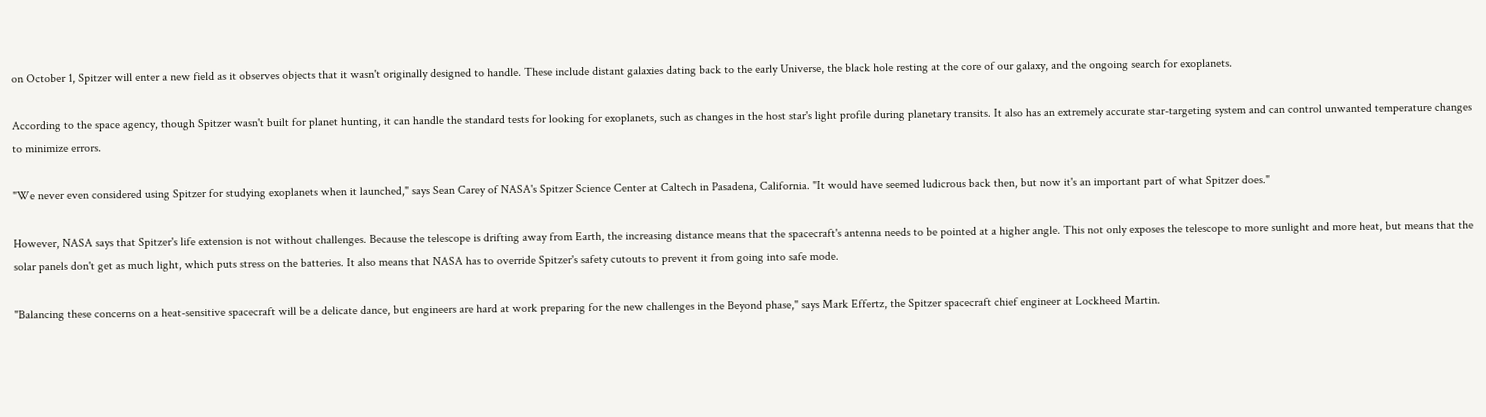on October 1, Spitzer will enter a new field as it observes objects that it wasn't originally designed to handle. These include distant galaxies dating back to the early Universe, the black hole resting at the core of our galaxy, and the ongoing search for exoplanets.

According to the space agency, though Spitzer wasn't built for planet hunting, it can handle the standard tests for looking for exoplanets, such as changes in the host star's light profile during planetary transits. It also has an extremely accurate star-targeting system and can control unwanted temperature changes to minimize errors.

"We never even considered using Spitzer for studying exoplanets when it launched," says Sean Carey of NASA's Spitzer Science Center at Caltech in Pasadena, California. "It would have seemed ludicrous back then, but now it's an important part of what Spitzer does."

However, NASA says that Spitzer's life extension is not without challenges. Because the telescope is drifting away from Earth, the increasing distance means that the spacecraft's antenna needs to be pointed at a higher angle. This not only exposes the telescope to more sunlight and more heat, but means that the solar panels don't get as much light, which puts stress on the batteries. It also means that NASA has to override Spitzer's safety cutouts to prevent it from going into safe mode.

"Balancing these concerns on a heat-sensitive spacecraft will be a delicate dance, but engineers are hard at work preparing for the new challenges in the Beyond phase," says Mark Effertz, the Spitzer spacecraft chief engineer at Lockheed Martin.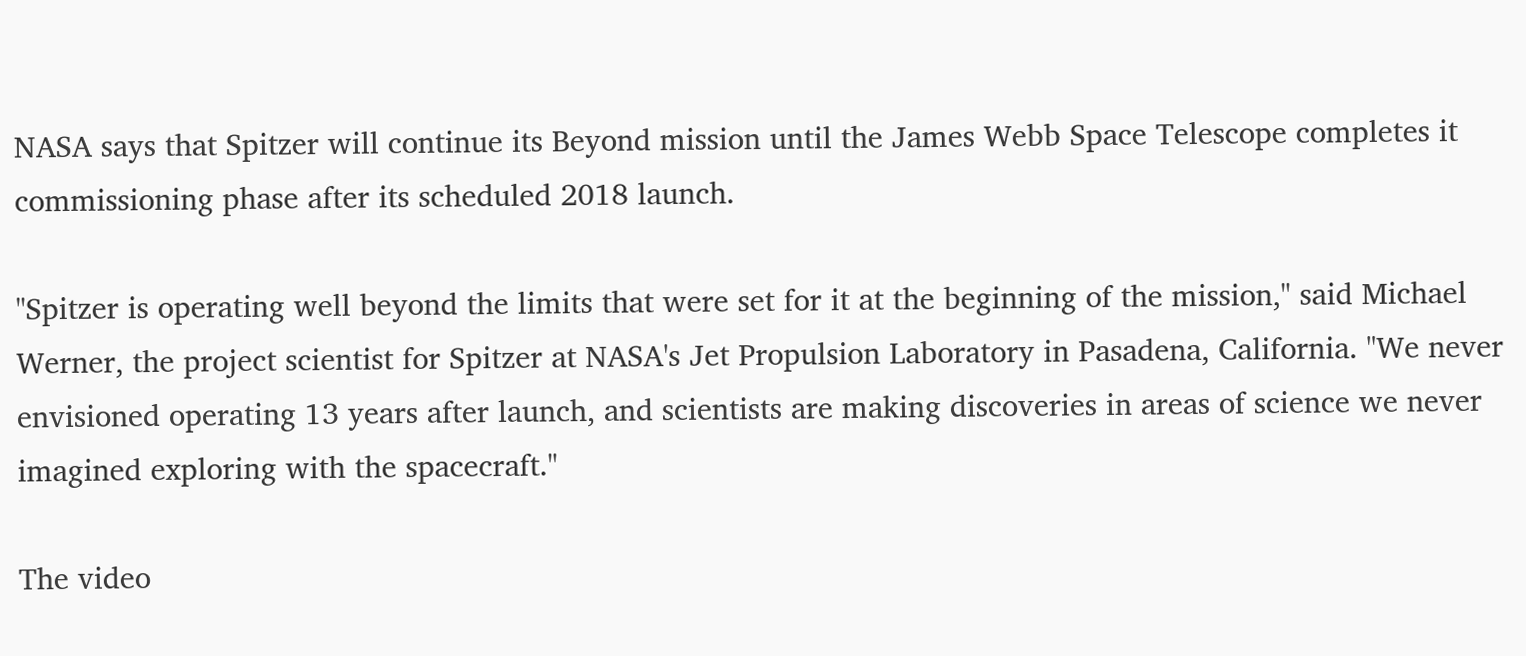NASA says that Spitzer will continue its Beyond mission until the James Webb Space Telescope completes it commissioning phase after its scheduled 2018 launch.

"Spitzer is operating well beyond the limits that were set for it at the beginning of the mission," said Michael Werner, the project scientist for Spitzer at NASA's Jet Propulsion Laboratory in Pasadena, California. "We never envisioned operating 13 years after launch, and scientists are making discoveries in areas of science we never imagined exploring with the spacecraft."

The video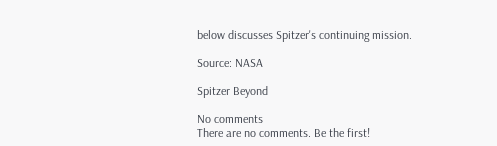below discusses Spitzer's continuing mission.

Source: NASA

Spitzer Beyond

No comments
There are no comments. Be the first!